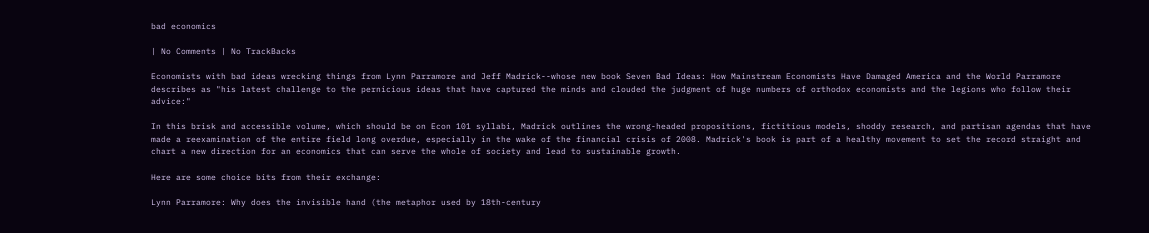bad economics

| No Comments | No TrackBacks

Economists with bad ideas wrecking things from Lynn Parramore and Jeff Madrick--whose new book Seven Bad Ideas: How Mainstream Economists Have Damaged America and the World Parramore describes as "his latest challenge to the pernicious ideas that have captured the minds and clouded the judgment of huge numbers of orthodox economists and the legions who follow their advice:"

In this brisk and accessible volume, which should be on Econ 101 syllabi, Madrick outlines the wrong-headed propositions, fictitious models, shoddy research, and partisan agendas that have made a reexamination of the entire field long overdue, especially in the wake of the financial crisis of 2008. Madrick's book is part of a healthy movement to set the record straight and chart a new direction for an economics that can serve the whole of society and lead to sustainable growth.

Here are some choice bits from their exchange:

Lynn Parramore: Why does the invisible hand (the metaphor used by 18th-century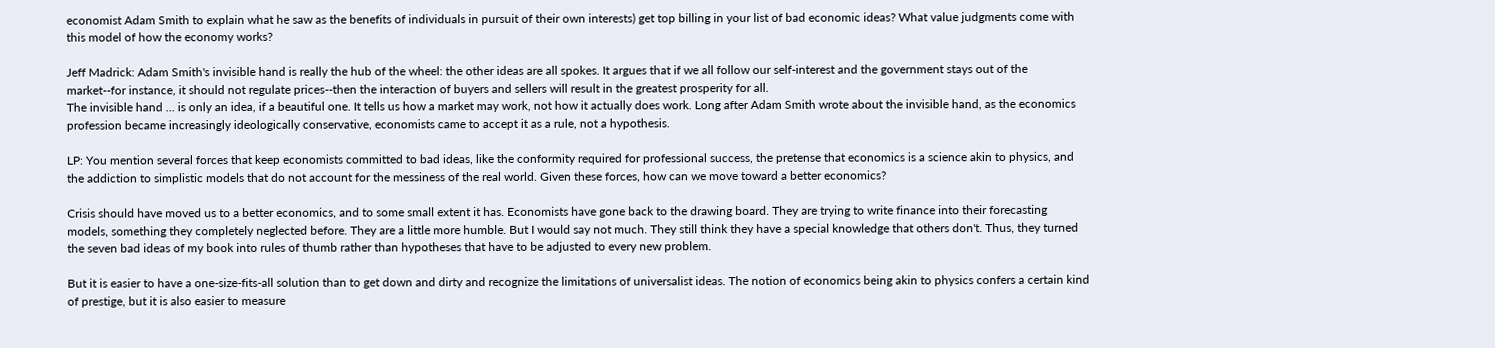economist Adam Smith to explain what he saw as the benefits of individuals in pursuit of their own interests) get top billing in your list of bad economic ideas? What value judgments come with this model of how the economy works?

Jeff Madrick: Adam Smith's invisible hand is really the hub of the wheel: the other ideas are all spokes. It argues that if we all follow our self-interest and the government stays out of the market--for instance, it should not regulate prices--then the interaction of buyers and sellers will result in the greatest prosperity for all.
The invisible hand ... is only an idea, if a beautiful one. It tells us how a market may work, not how it actually does work. Long after Adam Smith wrote about the invisible hand, as the economics profession became increasingly ideologically conservative, economists came to accept it as a rule, not a hypothesis.

LP: You mention several forces that keep economists committed to bad ideas, like the conformity required for professional success, the pretense that economics is a science akin to physics, and the addiction to simplistic models that do not account for the messiness of the real world. Given these forces, how can we move toward a better economics?

Crisis should have moved us to a better economics, and to some small extent it has. Economists have gone back to the drawing board. They are trying to write finance into their forecasting models, something they completely neglected before. They are a little more humble. But I would say not much. They still think they have a special knowledge that others don't. Thus, they turned the seven bad ideas of my book into rules of thumb rather than hypotheses that have to be adjusted to every new problem.

But it is easier to have a one-size-fits-all solution than to get down and dirty and recognize the limitations of universalist ideas. The notion of economics being akin to physics confers a certain kind of prestige, but it is also easier to measure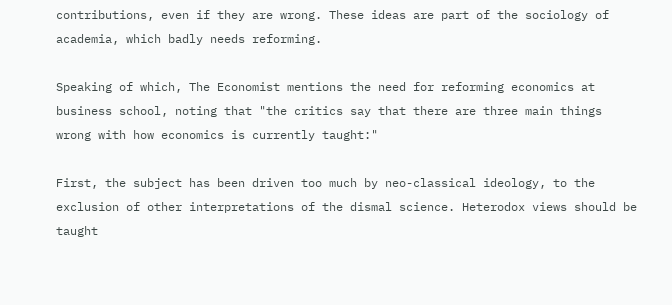contributions, even if they are wrong. These ideas are part of the sociology of academia, which badly needs reforming.

Speaking of which, The Economist mentions the need for reforming economics at business school, noting that "the critics say that there are three main things wrong with how economics is currently taught:"

First, the subject has been driven too much by neo-classical ideology, to the exclusion of other interpretations of the dismal science. Heterodox views should be taught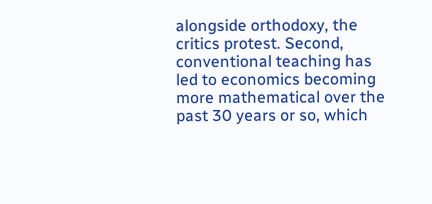alongside orthodoxy, the critics protest. Second, conventional teaching has led to economics becoming more mathematical over the past 30 years or so, which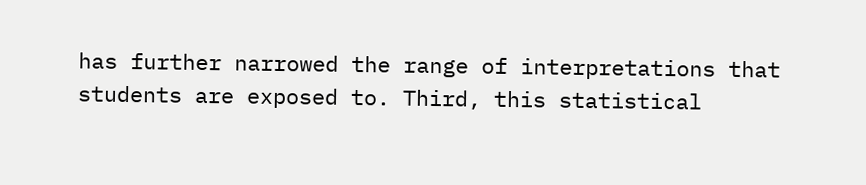has further narrowed the range of interpretations that students are exposed to. Third, this statistical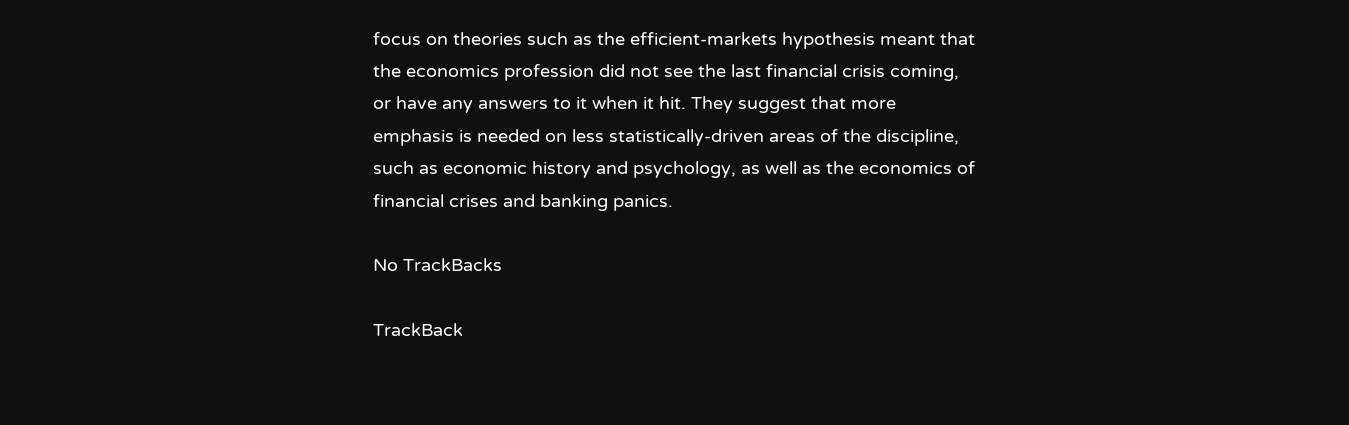focus on theories such as the efficient-markets hypothesis meant that the economics profession did not see the last financial crisis coming, or have any answers to it when it hit. They suggest that more emphasis is needed on less statistically-driven areas of the discipline, such as economic history and psychology, as well as the economics of financial crises and banking panics.

No TrackBacks

TrackBack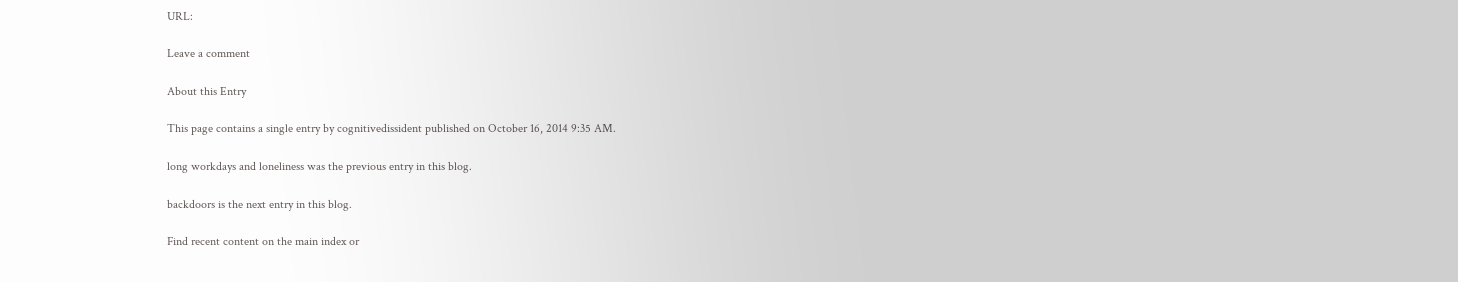URL:

Leave a comment

About this Entry

This page contains a single entry by cognitivedissident published on October 16, 2014 9:35 AM.

long workdays and loneliness was the previous entry in this blog.

backdoors is the next entry in this blog.

Find recent content on the main index or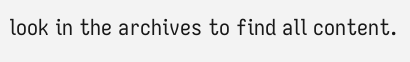look in the archives to find all content.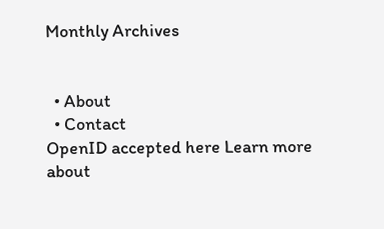Monthly Archives


  • About
  • Contact
OpenID accepted here Learn more about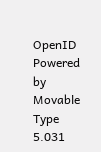OpenID
Powered by Movable Type 5.031